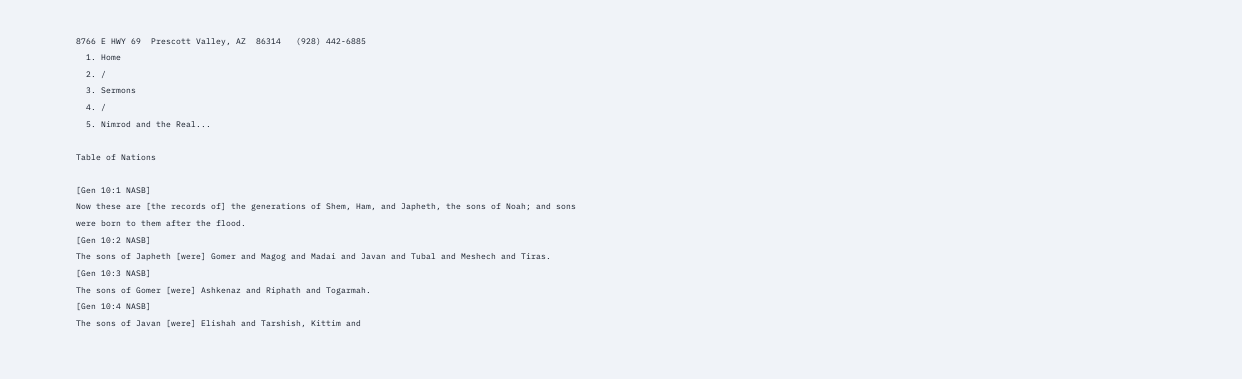8766 E HWY 69  Prescott Valley, AZ  86314   (928) 442-6885
  1. Home
  2. /
  3. Sermons
  4. /
  5. Nimrod and the Real...

Table of Nations

[Gen 10:1 NASB]
Now these are [the records of] the generations of Shem, Ham, and Japheth, the sons of Noah; and sons were born to them after the flood.
[Gen 10:2 NASB]
The sons of Japheth [were] Gomer and Magog and Madai and Javan and Tubal and Meshech and Tiras.
[Gen 10:3 NASB]
The sons of Gomer [were] Ashkenaz and Riphath and Togarmah.
[Gen 10:4 NASB]
The sons of Javan [were] Elishah and Tarshish, Kittim and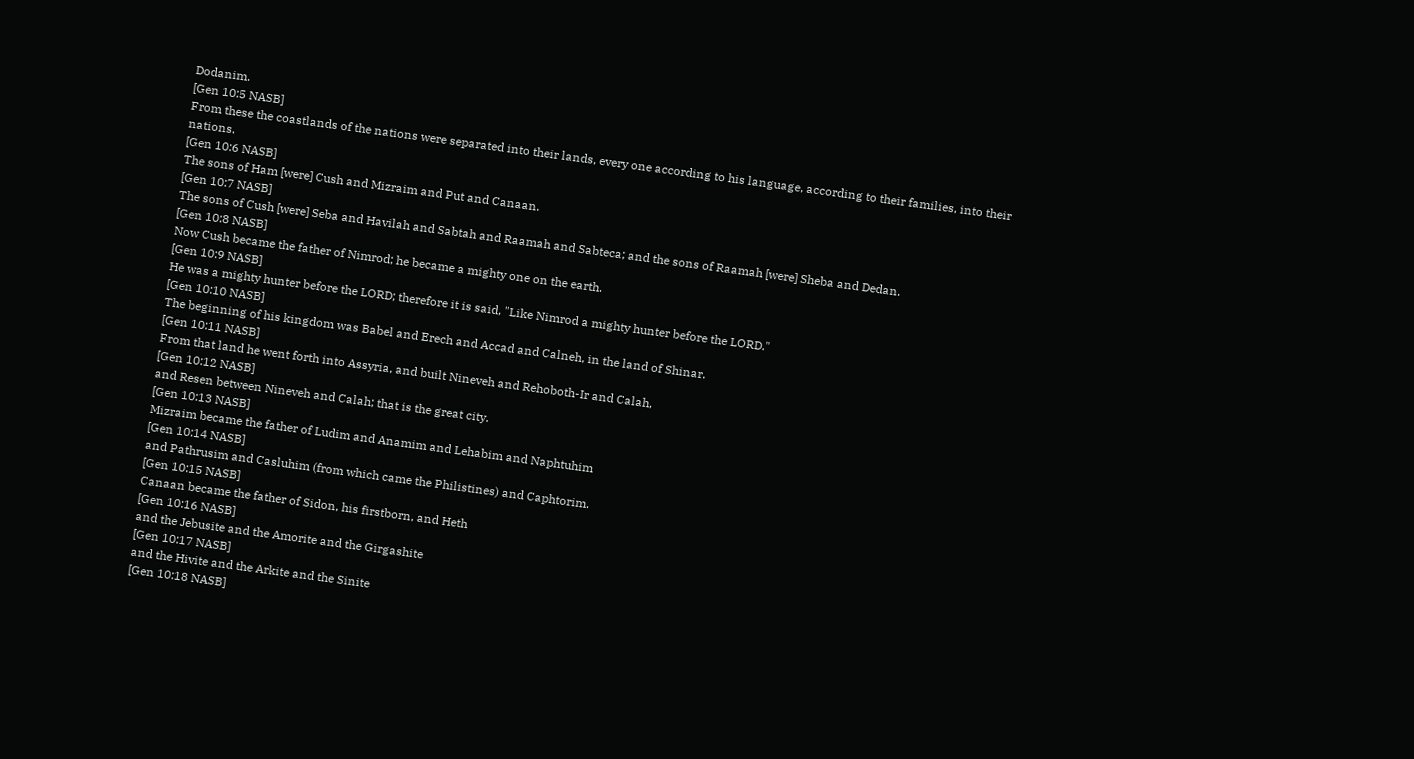Dodanim.
[Gen 10:5 NASB]
From these the coastlands of the nations were separated into their lands, every one according to his language, according to their families, into their nations.
[Gen 10:6 NASB]
The sons of Ham [were] Cush and Mizraim and Put and Canaan.
[Gen 10:7 NASB]
The sons of Cush [were] Seba and Havilah and Sabtah and Raamah and Sabteca; and the sons of Raamah [were] Sheba and Dedan.
[Gen 10:8 NASB]
Now Cush became the father of Nimrod; he became a mighty one on the earth.
[Gen 10:9 NASB]
He was a mighty hunter before the LORD; therefore it is said, "Like Nimrod a mighty hunter before the LORD."
[Gen 10:10 NASB]
The beginning of his kingdom was Babel and Erech and Accad and Calneh, in the land of Shinar.
[Gen 10:11 NASB]
From that land he went forth into Assyria, and built Nineveh and Rehoboth-Ir and Calah,
[Gen 10:12 NASB]
and Resen between Nineveh and Calah; that is the great city.
[Gen 10:13 NASB]
Mizraim became the father of Ludim and Anamim and Lehabim and Naphtuhim
[Gen 10:14 NASB]
and Pathrusim and Casluhim (from which came the Philistines) and Caphtorim.
[Gen 10:15 NASB]
Canaan became the father of Sidon, his firstborn, and Heth
[Gen 10:16 NASB]
and the Jebusite and the Amorite and the Girgashite
[Gen 10:17 NASB]
and the Hivite and the Arkite and the Sinite
[Gen 10:18 NASB]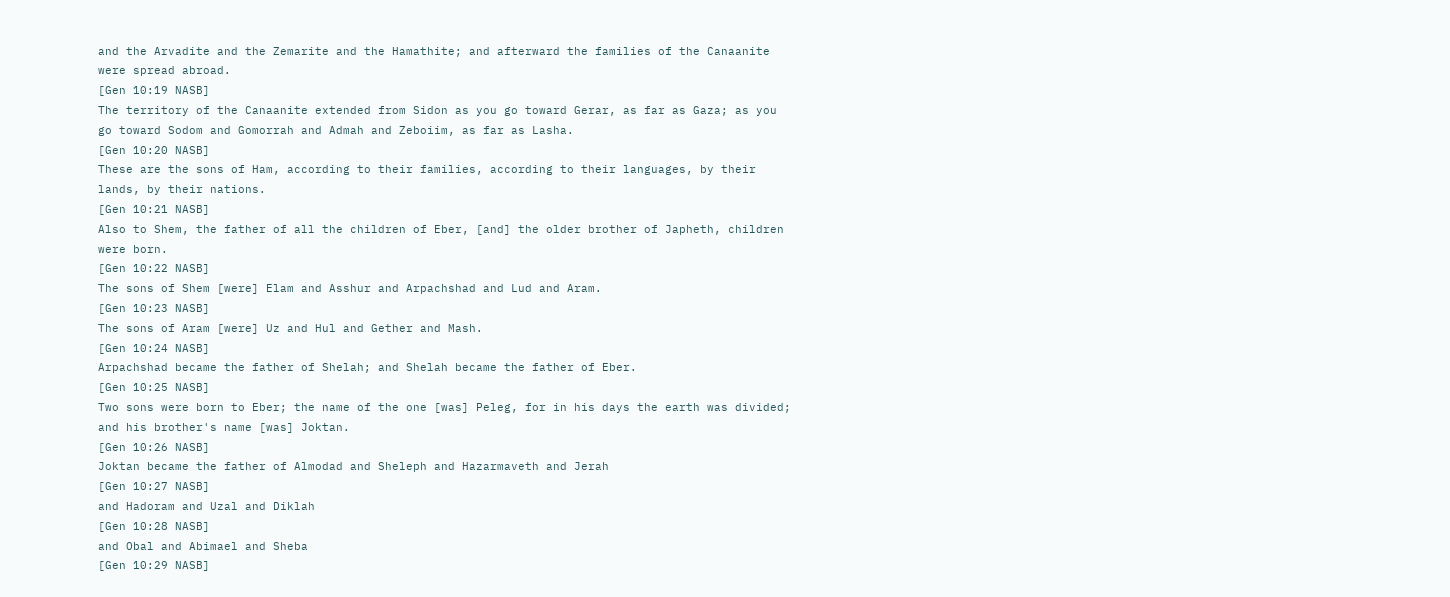and the Arvadite and the Zemarite and the Hamathite; and afterward the families of the Canaanite were spread abroad.
[Gen 10:19 NASB]
The territory of the Canaanite extended from Sidon as you go toward Gerar, as far as Gaza; as you go toward Sodom and Gomorrah and Admah and Zeboiim, as far as Lasha.
[Gen 10:20 NASB]
These are the sons of Ham, according to their families, according to their languages, by their lands, by their nations.
[Gen 10:21 NASB]
Also to Shem, the father of all the children of Eber, [and] the older brother of Japheth, children were born.
[Gen 10:22 NASB]
The sons of Shem [were] Elam and Asshur and Arpachshad and Lud and Aram.
[Gen 10:23 NASB]
The sons of Aram [were] Uz and Hul and Gether and Mash.
[Gen 10:24 NASB]
Arpachshad became the father of Shelah; and Shelah became the father of Eber.
[Gen 10:25 NASB]
Two sons were born to Eber; the name of the one [was] Peleg, for in his days the earth was divided; and his brother's name [was] Joktan.
[Gen 10:26 NASB]
Joktan became the father of Almodad and Sheleph and Hazarmaveth and Jerah
[Gen 10:27 NASB]
and Hadoram and Uzal and Diklah
[Gen 10:28 NASB]
and Obal and Abimael and Sheba
[Gen 10:29 NASB]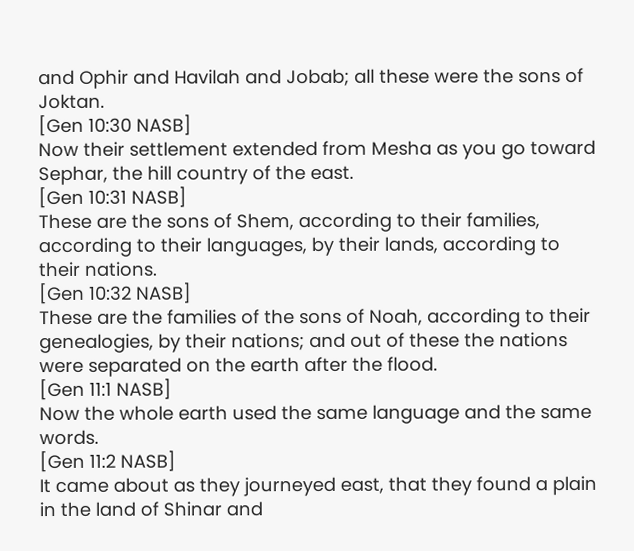and Ophir and Havilah and Jobab; all these were the sons of Joktan.
[Gen 10:30 NASB]
Now their settlement extended from Mesha as you go toward Sephar, the hill country of the east.
[Gen 10:31 NASB]
These are the sons of Shem, according to their families, according to their languages, by their lands, according to their nations.
[Gen 10:32 NASB]
These are the families of the sons of Noah, according to their genealogies, by their nations; and out of these the nations were separated on the earth after the flood.
[Gen 11:1 NASB]
Now the whole earth used the same language and the same words.
[Gen 11:2 NASB]
It came about as they journeyed east, that they found a plain in the land of Shinar and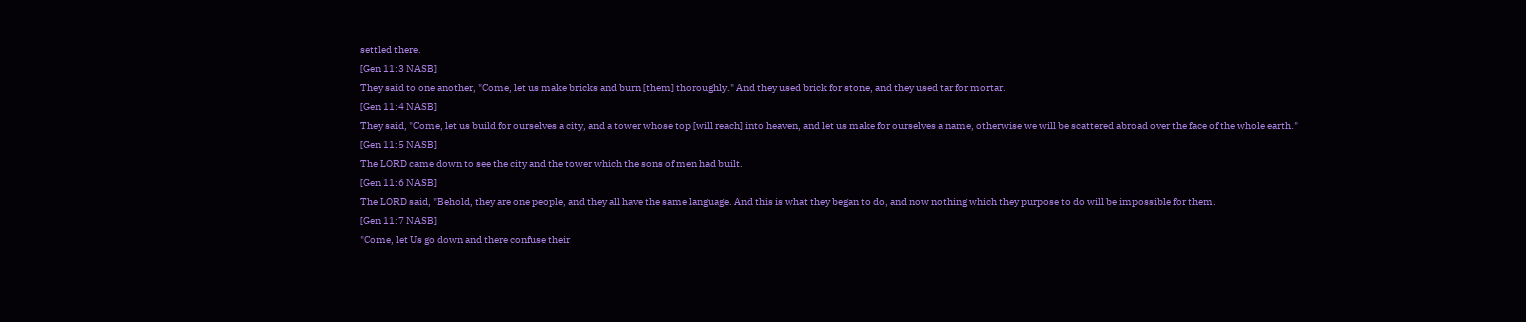settled there.
[Gen 11:3 NASB]
They said to one another, "Come, let us make bricks and burn [them] thoroughly." And they used brick for stone, and they used tar for mortar.
[Gen 11:4 NASB]
They said, "Come, let us build for ourselves a city, and a tower whose top [will reach] into heaven, and let us make for ourselves a name, otherwise we will be scattered abroad over the face of the whole earth."
[Gen 11:5 NASB]
The LORD came down to see the city and the tower which the sons of men had built.
[Gen 11:6 NASB]
The LORD said, "Behold, they are one people, and they all have the same language. And this is what they began to do, and now nothing which they purpose to do will be impossible for them.
[Gen 11:7 NASB]
"Come, let Us go down and there confuse their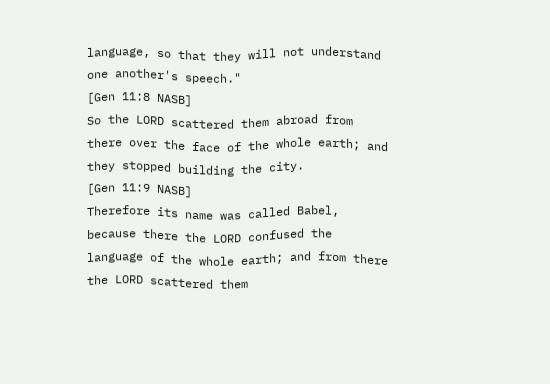language, so that they will not understand one another's speech."
[Gen 11:8 NASB]
So the LORD scattered them abroad from there over the face of the whole earth; and they stopped building the city.
[Gen 11:9 NASB]
Therefore its name was called Babel, because there the LORD confused the language of the whole earth; and from there the LORD scattered them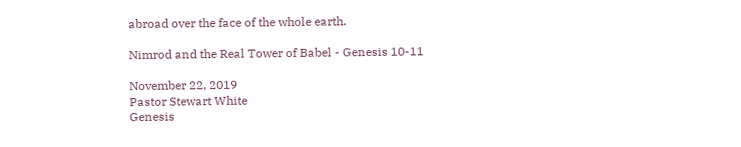abroad over the face of the whole earth.

Nimrod and the Real Tower of Babel - Genesis 10-11

November 22, 2019
Pastor Stewart White
Genesis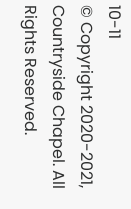10-11
© Copyright 2020-2021, Countryside Chapel. All Rights Reserved.